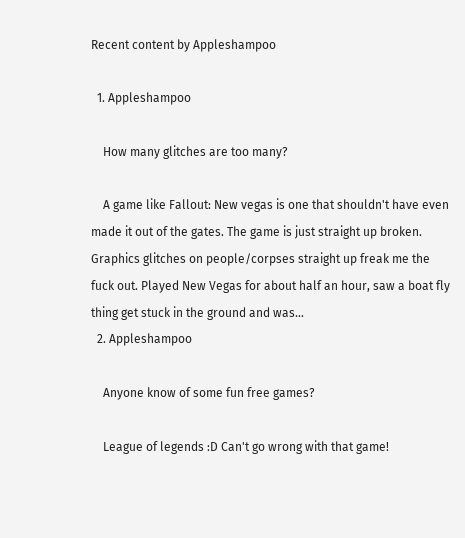Recent content by Appleshampoo

  1. Appleshampoo

    How many glitches are too many?

    A game like Fallout: New vegas is one that shouldn't have even made it out of the gates. The game is just straight up broken. Graphics glitches on people/corpses straight up freak me the fuck out. Played New Vegas for about half an hour, saw a boat fly thing get stuck in the ground and was...
  2. Appleshampoo

    Anyone know of some fun free games?

    League of legends :D Can't go wrong with that game!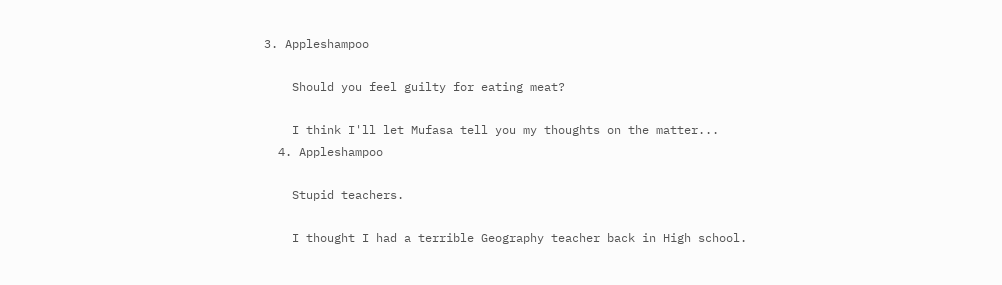3. Appleshampoo

    Should you feel guilty for eating meat?

    I think I'll let Mufasa tell you my thoughts on the matter...
  4. Appleshampoo

    Stupid teachers.

    I thought I had a terrible Geography teacher back in High school.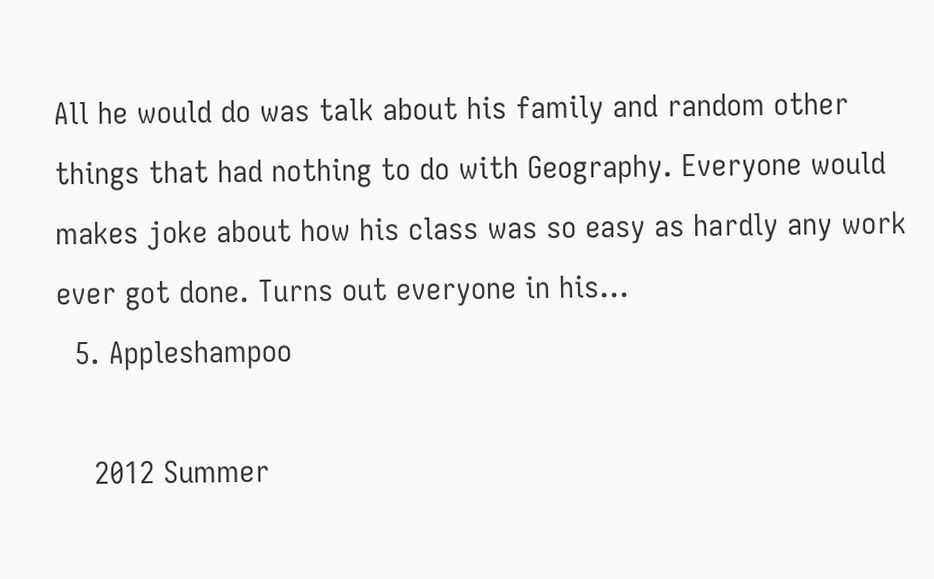All he would do was talk about his family and random other things that had nothing to do with Geography. Everyone would makes joke about how his class was so easy as hardly any work ever got done. Turns out everyone in his...
  5. Appleshampoo

    2012 Summer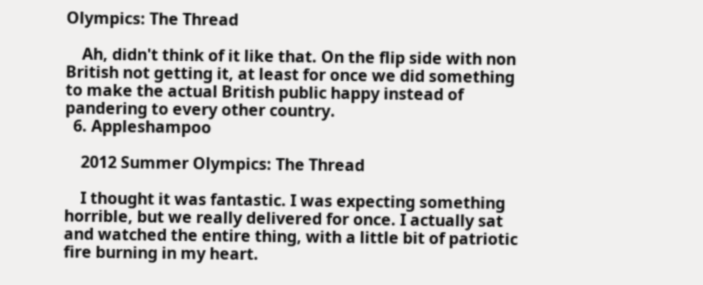Olympics: The Thread

    Ah, didn't think of it like that. On the flip side with non British not getting it, at least for once we did something to make the actual British public happy instead of pandering to every other country.
  6. Appleshampoo

    2012 Summer Olympics: The Thread

    I thought it was fantastic. I was expecting something horrible, but we really delivered for once. I actually sat and watched the entire thing, with a little bit of patriotic fire burning in my heart.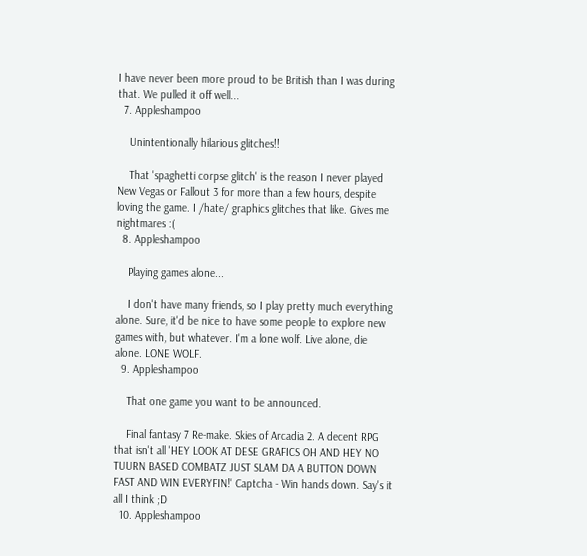I have never been more proud to be British than I was during that. We pulled it off well...
  7. Appleshampoo

    Unintentionally hilarious glitches!!

    That 'spaghetti corpse glitch' is the reason I never played New Vegas or Fallout 3 for more than a few hours, despite loving the game. I /hate/ graphics glitches that like. Gives me nightmares :(
  8. Appleshampoo

    Playing games alone...

    I don't have many friends, so I play pretty much everything alone. Sure, it'd be nice to have some people to explore new games with, but whatever. I'm a lone wolf. Live alone, die alone. LONE WOLF.
  9. Appleshampoo

    That one game you want to be announced.

    Final fantasy 7 Re-make. Skies of Arcadia 2. A decent RPG that isn't all 'HEY LOOK AT DESE GRAFICS OH AND HEY NO TUURN BASED COMBATZ JUST SLAM DA A BUTTON DOWN FAST AND WIN EVERYFIN!' Captcha - Win hands down. Say's it all I think ;D
  10. Appleshampoo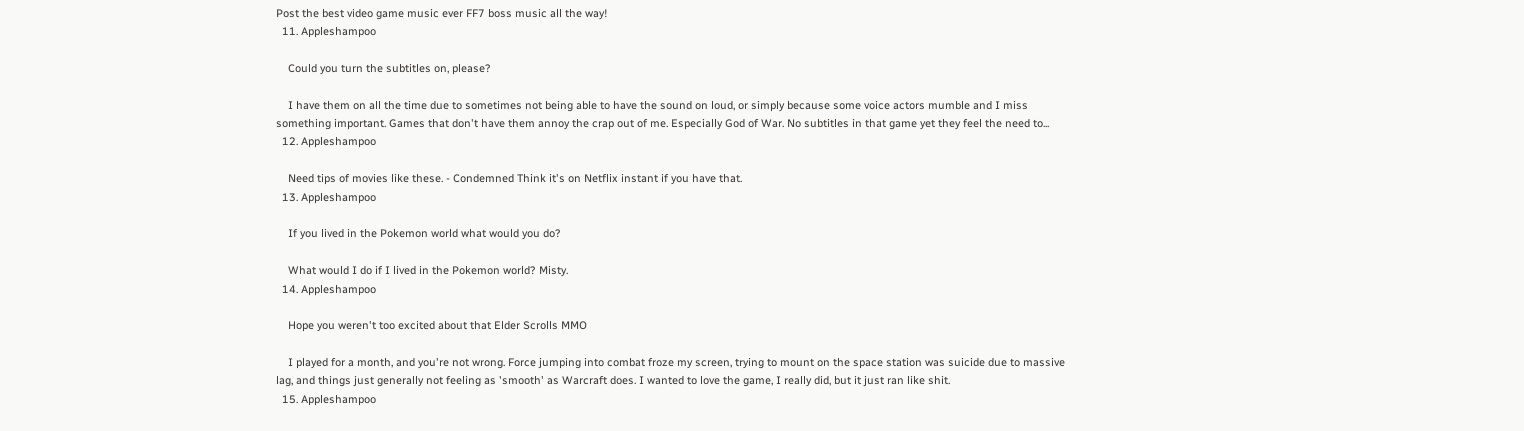Post the best video game music ever FF7 boss music all the way!
  11. Appleshampoo

    Could you turn the subtitles on, please?

    I have them on all the time due to sometimes not being able to have the sound on loud, or simply because some voice actors mumble and I miss something important. Games that don't have them annoy the crap out of me. Especially God of War. No subtitles in that game yet they feel the need to...
  12. Appleshampoo

    Need tips of movies like these. - Condemned Think it's on Netflix instant if you have that.
  13. Appleshampoo

    If you lived in the Pokemon world what would you do?

    What would I do if I lived in the Pokemon world? Misty.
  14. Appleshampoo

    Hope you weren't too excited about that Elder Scrolls MMO

    I played for a month, and you're not wrong. Force jumping into combat froze my screen, trying to mount on the space station was suicide due to massive lag, and things just generally not feeling as 'smooth' as Warcraft does. I wanted to love the game, I really did, but it just ran like shit.
  15. Appleshampoo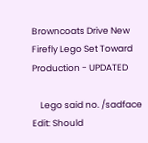Browncoats Drive New Firefly Lego Set Toward Production - UPDATED

    Lego said no. /sadface Edit: Should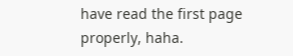have read the first page properly, haha.